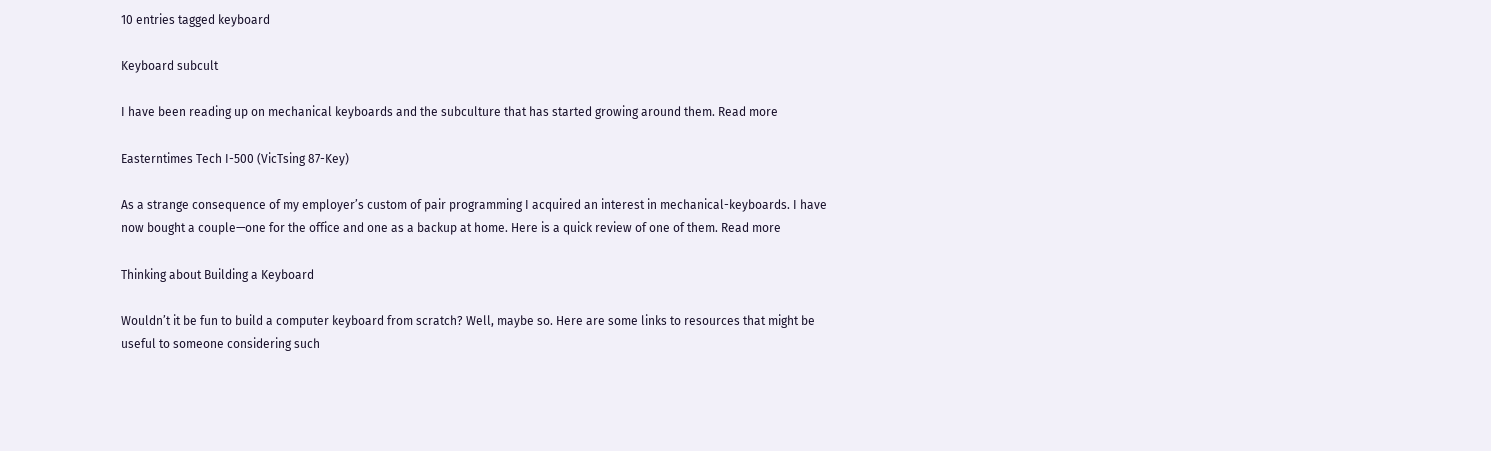10 entries tagged keyboard

Keyboard subcult

I have been reading up on mechanical keyboards and the subculture that has started growing around them. Read more

Easterntimes Tech I-500 (VicTsing 87-Key)

As a strange consequence of my employer’s custom of pair programming I acquired an interest in mechanical-keyboards. I have now bought a couple—one for the office and one as a backup at home. Here is a quick review of one of them. Read more

Thinking about Building a Keyboard

Wouldn’t it be fun to build a computer keyboard from scratch? Well, maybe so. Here are some links to resources that might be useful to someone considering such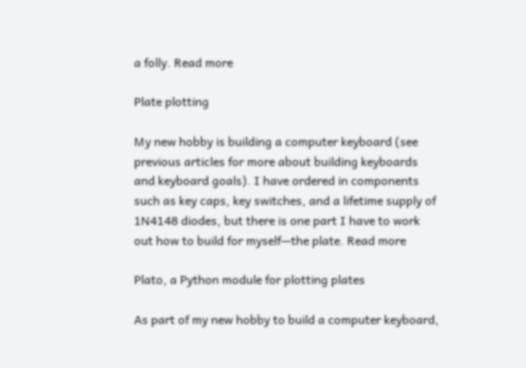a folly. Read more

Plate plotting

My new hobby is building a computer keyboard (see previous articles for more about building keyboards and keyboard goals). I have ordered in components such as key caps, key switches, and a lifetime supply of 1N4148 diodes, but there is one part I have to work out how to build for myself—the plate. Read more

Plato, a Python module for plotting plates

As part of my new hobby to build a computer keyboard,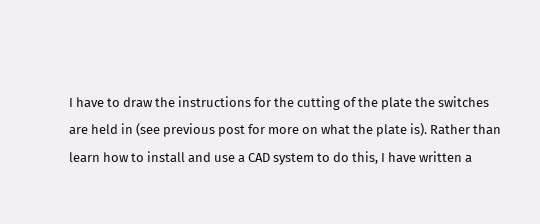I have to draw the instructions for the cutting of the plate the switches are held in (see previous post for more on what the plate is). Rather than learn how to install and use a CAD system to do this, I have written a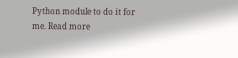Python module to do it for me. Read more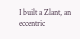I built a Zlant, an eccentric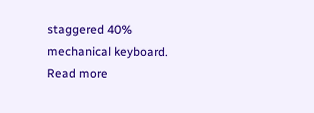staggered 40% mechanical keyboard. Read more